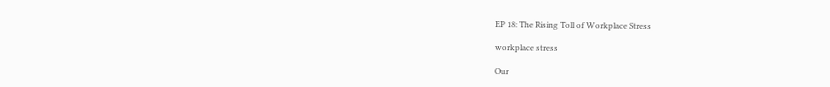EP 18: The Rising Toll of Workplace Stress

workplace stress

Our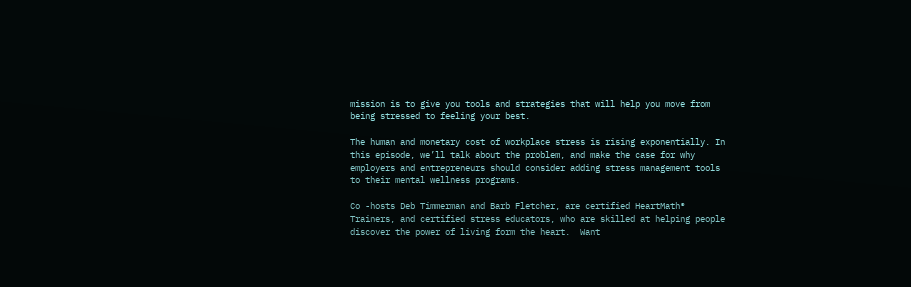mission is to give you tools and strategies that will help you move from being stressed to feeling your best.

The human and monetary cost of workplace stress is rising exponentially. In this episode, we’ll talk about the problem, and make the case for why employers and entrepreneurs should consider adding stress management tools to their mental wellness programs.

Co -hosts Deb Timmerman and Barb Fletcher, are certified HeartMath® Trainers, and certified stress educators, who are skilled at helping people discover the power of living form the heart.  Want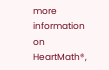more information on HeartMath®,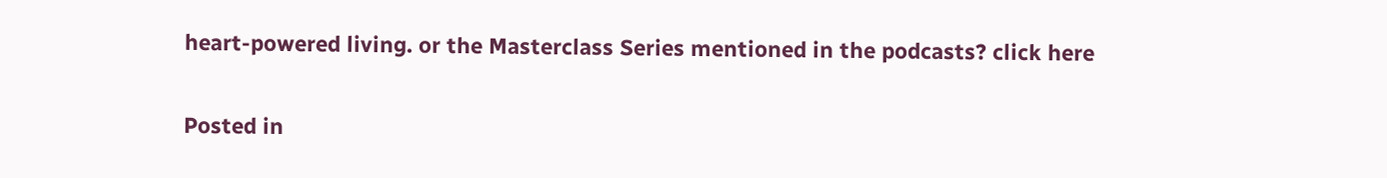heart-powered living. or the Masterclass Series mentioned in the podcasts? click here

Posted in